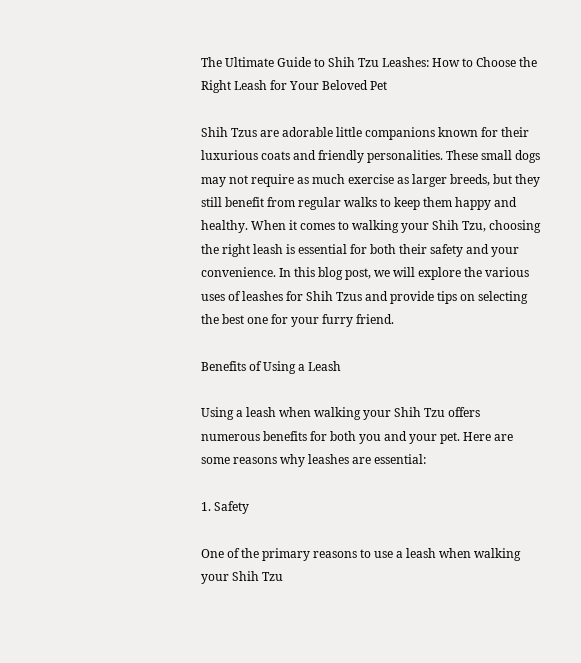The Ultimate Guide to Shih Tzu Leashes: How to Choose the Right Leash for Your Beloved Pet

Shih Tzus are adorable little companions known for their luxurious coats and friendly personalities. These small dogs may not require as much exercise as larger breeds, but they still benefit from regular walks to keep them happy and healthy. When it comes to walking your Shih Tzu, choosing the right leash is essential for both their safety and your convenience. In this blog post, we will explore the various uses of leashes for Shih Tzus and provide tips on selecting the best one for your furry friend.

Benefits of Using a Leash

Using a leash when walking your Shih Tzu offers numerous benefits for both you and your pet. Here are some reasons why leashes are essential:

1. Safety

One of the primary reasons to use a leash when walking your Shih Tzu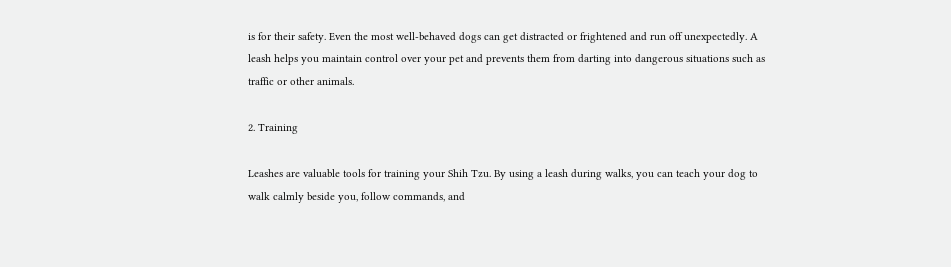is for their safety. Even the most well-behaved dogs can get distracted or frightened and run off unexpectedly. A leash helps you maintain control over your pet and prevents them from darting into dangerous situations such as traffic or other animals.

2. Training

Leashes are valuable tools for training your Shih Tzu. By using a leash during walks, you can teach your dog to walk calmly beside you, follow commands, and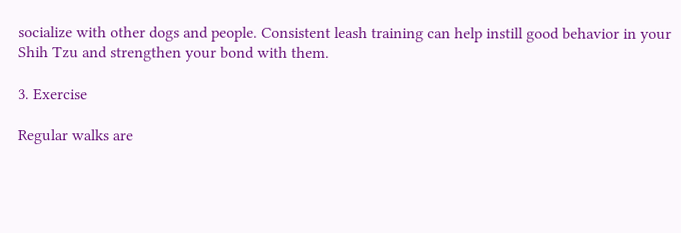socialize with other dogs and people. Consistent leash training can help instill good behavior in your Shih Tzu and strengthen your bond with them.

3. Exercise

Regular walks are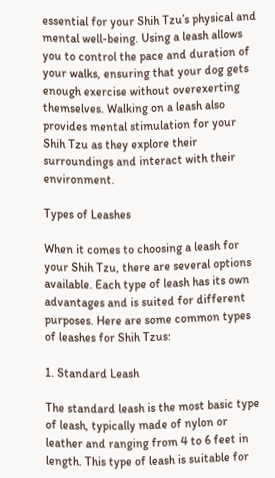essential for your Shih Tzu’s physical and mental well-being. Using a leash allows you to control the pace and duration of your walks, ensuring that your dog gets enough exercise without overexerting themselves. Walking on a leash also provides mental stimulation for your Shih Tzu as they explore their surroundings and interact with their environment.

Types of Leashes

When it comes to choosing a leash for your Shih Tzu, there are several options available. Each type of leash has its own advantages and is suited for different purposes. Here are some common types of leashes for Shih Tzus:

1. Standard Leash

The standard leash is the most basic type of leash, typically made of nylon or leather and ranging from 4 to 6 feet in length. This type of leash is suitable for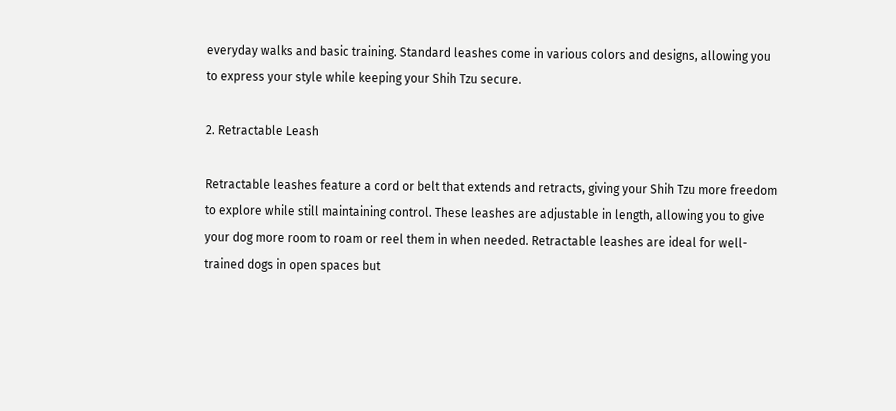everyday walks and basic training. Standard leashes come in various colors and designs, allowing you to express your style while keeping your Shih Tzu secure.

2. Retractable Leash

Retractable leashes feature a cord or belt that extends and retracts, giving your Shih Tzu more freedom to explore while still maintaining control. These leashes are adjustable in length, allowing you to give your dog more room to roam or reel them in when needed. Retractable leashes are ideal for well-trained dogs in open spaces but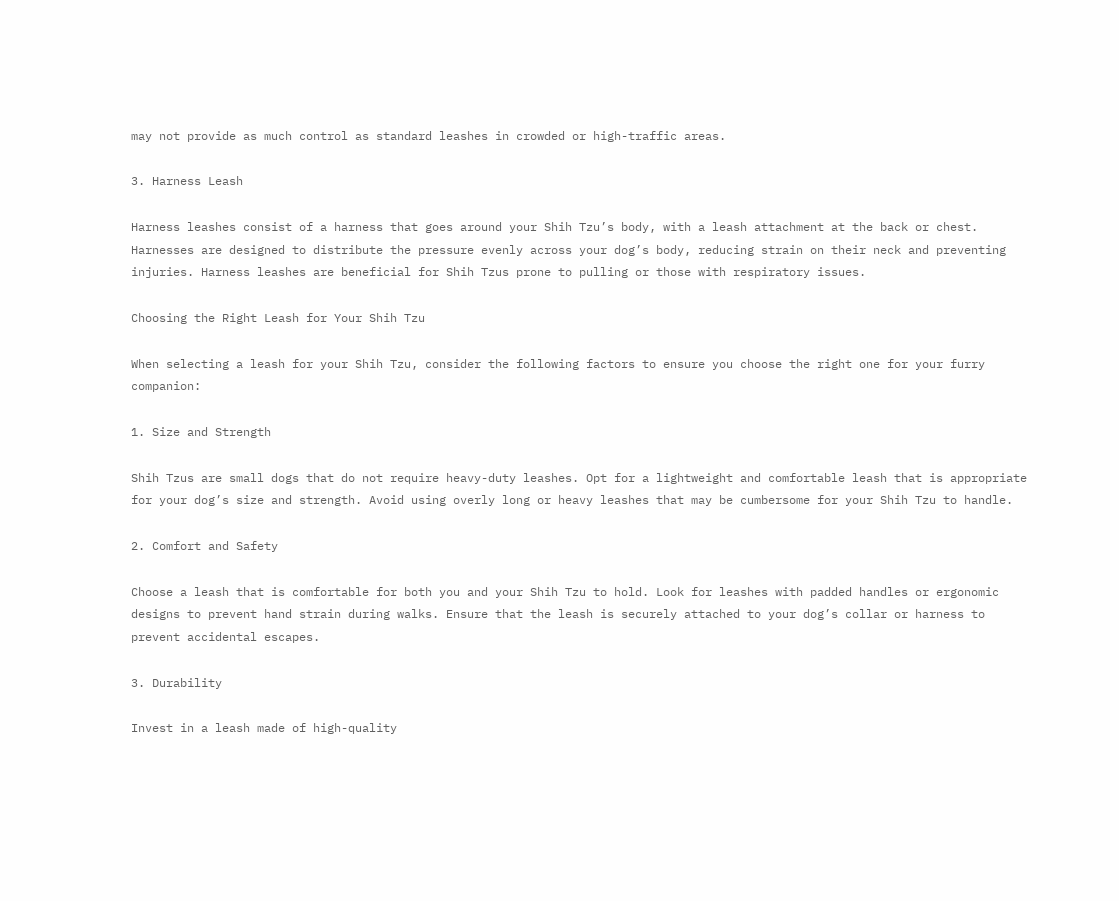may not provide as much control as standard leashes in crowded or high-traffic areas.

3. Harness Leash

Harness leashes consist of a harness that goes around your Shih Tzu’s body, with a leash attachment at the back or chest. Harnesses are designed to distribute the pressure evenly across your dog’s body, reducing strain on their neck and preventing injuries. Harness leashes are beneficial for Shih Tzus prone to pulling or those with respiratory issues.

Choosing the Right Leash for Your Shih Tzu

When selecting a leash for your Shih Tzu, consider the following factors to ensure you choose the right one for your furry companion:

1. Size and Strength

Shih Tzus are small dogs that do not require heavy-duty leashes. Opt for a lightweight and comfortable leash that is appropriate for your dog’s size and strength. Avoid using overly long or heavy leashes that may be cumbersome for your Shih Tzu to handle.

2. Comfort and Safety

Choose a leash that is comfortable for both you and your Shih Tzu to hold. Look for leashes with padded handles or ergonomic designs to prevent hand strain during walks. Ensure that the leash is securely attached to your dog’s collar or harness to prevent accidental escapes.

3. Durability

Invest in a leash made of high-quality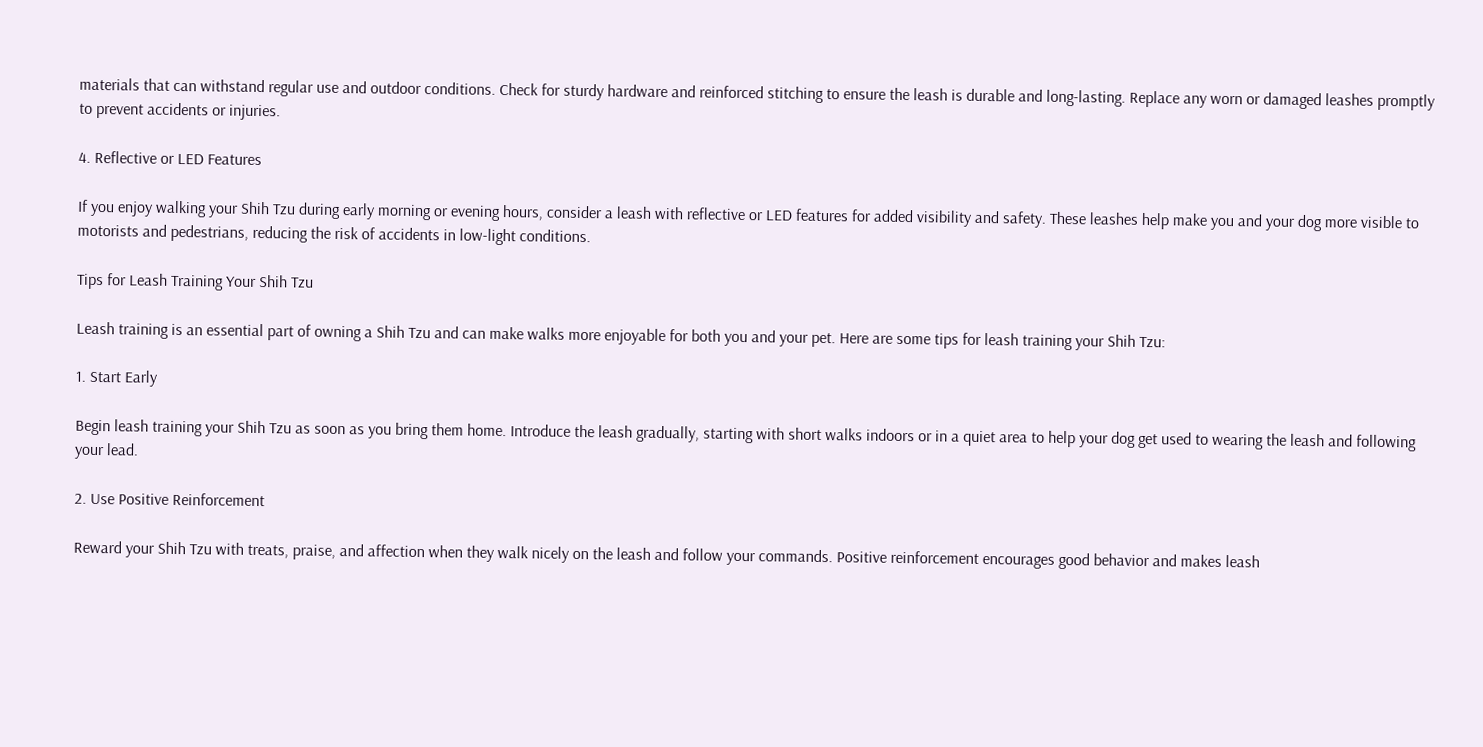materials that can withstand regular use and outdoor conditions. Check for sturdy hardware and reinforced stitching to ensure the leash is durable and long-lasting. Replace any worn or damaged leashes promptly to prevent accidents or injuries.

4. Reflective or LED Features

If you enjoy walking your Shih Tzu during early morning or evening hours, consider a leash with reflective or LED features for added visibility and safety. These leashes help make you and your dog more visible to motorists and pedestrians, reducing the risk of accidents in low-light conditions.

Tips for Leash Training Your Shih Tzu

Leash training is an essential part of owning a Shih Tzu and can make walks more enjoyable for both you and your pet. Here are some tips for leash training your Shih Tzu:

1. Start Early

Begin leash training your Shih Tzu as soon as you bring them home. Introduce the leash gradually, starting with short walks indoors or in a quiet area to help your dog get used to wearing the leash and following your lead.

2. Use Positive Reinforcement

Reward your Shih Tzu with treats, praise, and affection when they walk nicely on the leash and follow your commands. Positive reinforcement encourages good behavior and makes leash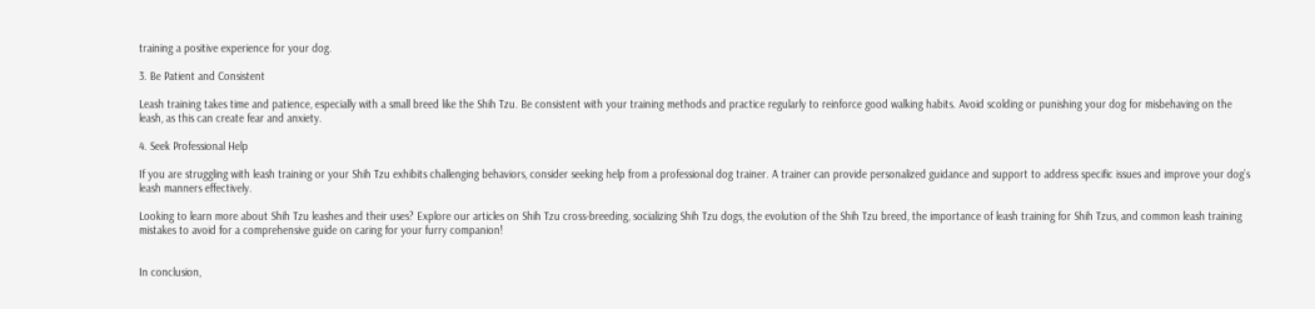training a positive experience for your dog.

3. Be Patient and Consistent

Leash training takes time and patience, especially with a small breed like the Shih Tzu. Be consistent with your training methods and practice regularly to reinforce good walking habits. Avoid scolding or punishing your dog for misbehaving on the leash, as this can create fear and anxiety.

4. Seek Professional Help

If you are struggling with leash training or your Shih Tzu exhibits challenging behaviors, consider seeking help from a professional dog trainer. A trainer can provide personalized guidance and support to address specific issues and improve your dog’s leash manners effectively.

Looking to learn more about Shih Tzu leashes and their uses? Explore our articles on Shih Tzu cross-breeding, socializing Shih Tzu dogs, the evolution of the Shih Tzu breed, the importance of leash training for Shih Tzus, and common leash training mistakes to avoid for a comprehensive guide on caring for your furry companion!


In conclusion,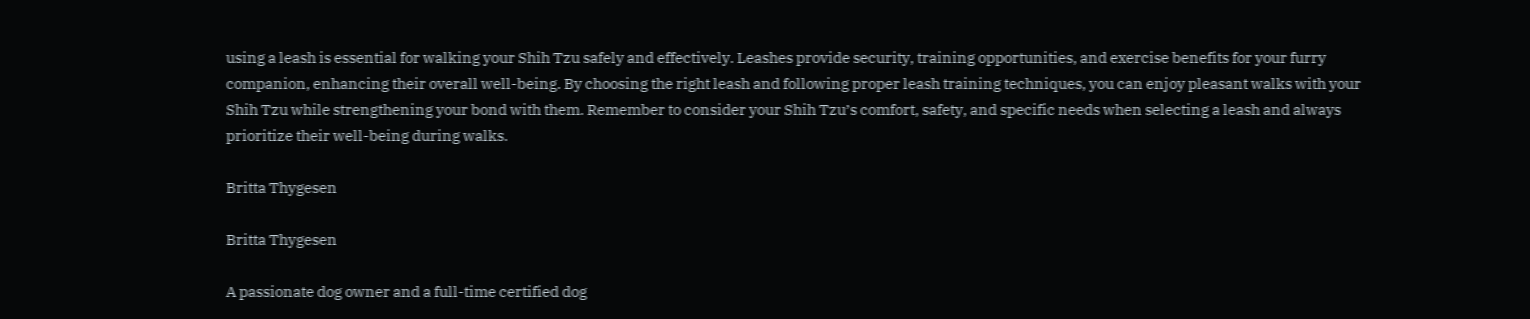using a leash is essential for walking your Shih Tzu safely and effectively. Leashes provide security, training opportunities, and exercise benefits for your furry companion, enhancing their overall well-being. By choosing the right leash and following proper leash training techniques, you can enjoy pleasant walks with your Shih Tzu while strengthening your bond with them. Remember to consider your Shih Tzu’s comfort, safety, and specific needs when selecting a leash and always prioritize their well-being during walks.

Britta Thygesen

Britta Thygesen

A passionate dog owner and a full-time certified dog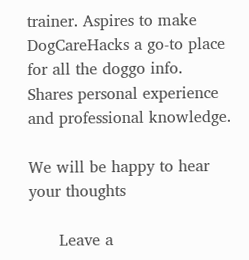trainer. Aspires to make DogCareHacks a go-to place for all the doggo info. Shares personal experience and professional knowledge.

We will be happy to hear your thoughts

      Leave a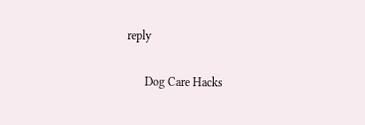reply

      Dog Care Hacks